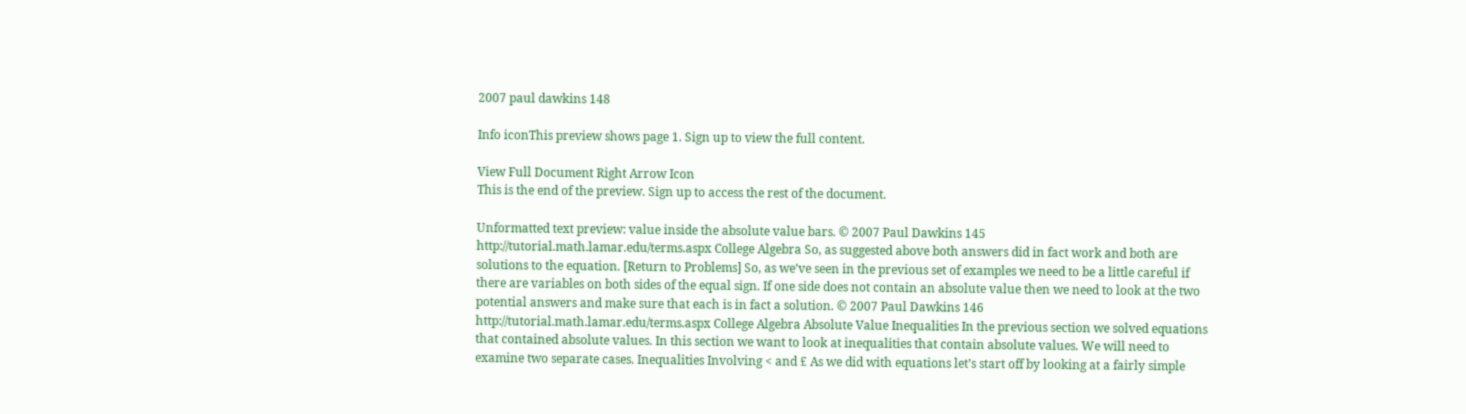2007 paul dawkins 148

Info iconThis preview shows page 1. Sign up to view the full content.

View Full Document Right Arrow Icon
This is the end of the preview. Sign up to access the rest of the document.

Unformatted text preview: value inside the absolute value bars. © 2007 Paul Dawkins 145 http://tutorial.math.lamar.edu/terms.aspx College Algebra So, as suggested above both answers did in fact work and both are solutions to the equation. [Return to Problems] So, as we’ve seen in the previous set of examples we need to be a little careful if there are variables on both sides of the equal sign. If one side does not contain an absolute value then we need to look at the two potential answers and make sure that each is in fact a solution. © 2007 Paul Dawkins 146 http://tutorial.math.lamar.edu/terms.aspx College Algebra Absolute Value Inequalities In the previous section we solved equations that contained absolute values. In this section we want to look at inequalities that contain absolute values. We will need to examine two separate cases. Inequalities Involving < and £ As we did with equations let’s start off by looking at a fairly simple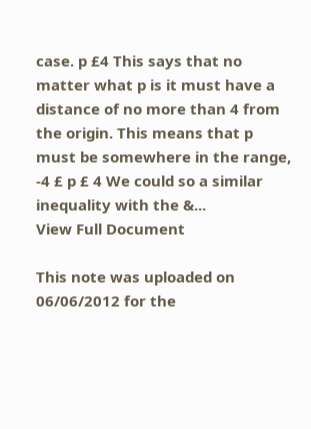case. p £4 This says that no matter what p is it must have a distance of no more than 4 from the origin. This means that p must be somewhere in the range, -4 £ p £ 4 We could so a similar inequality with the &...
View Full Document

This note was uploaded on 06/06/2012 for the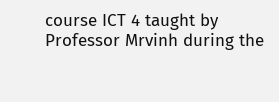course ICT 4 taught by Professor Mrvinh during the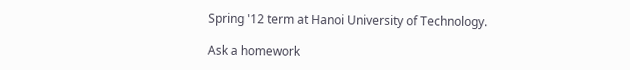Spring '12 term at Hanoi University of Technology.

Ask a homework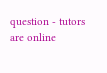question - tutors are online